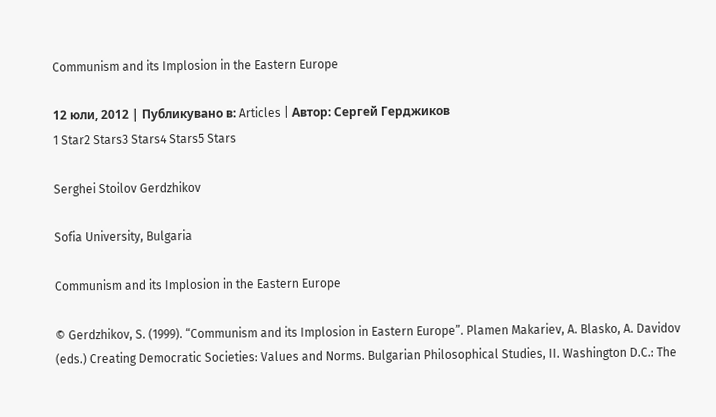Communism and its Implosion in the Eastern Europe

12 юли, 2012 | Публикувано в: Articles | Автор: Сергей Герджиков
1 Star2 Stars3 Stars4 Stars5 Stars

Serghei Stoilov Gerdzhikov

Sofia University, Bulgaria

Communism and its Implosion in the Eastern Europe

© Gerdzhikov, S. (1999). “Communism and its Implosion in Eastern Europe”. Plamen Makariev, A. Blasko, A. Davidov (eds.) Creating Democratic Societies: Values and Norms. Bulgarian Philosophical Studies, II. Washington D.C.: The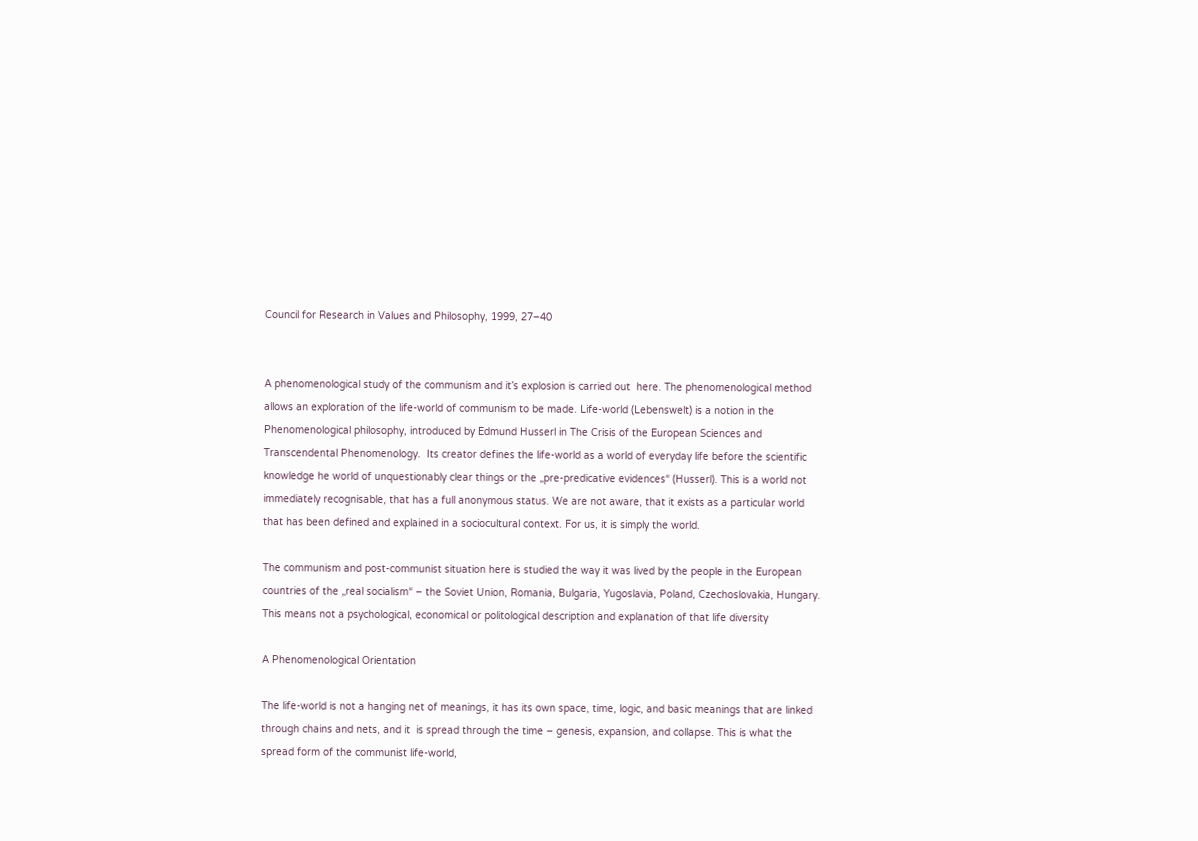Council for Research in Values and Philosophy, 1999, 27–40


A phenomenological study of the communism and it’s explosion is carried out  here. The phenomenological method allows an exploration of the life-world of communism to be made. Life-world (Lebenswelt) is a notion in the Phenomenological philosophy, introduced by Edmund Husserl in The Crisis of the European Sciences and Transcendental Phenomenology.  Its creator defines the life-world as a world of everyday life before the scientific knowledge he world of unquestionably clear things or the „pre-predicative evidences“ (Husserl). This is a world not immediately recognisable, that has a full anonymous status. We are not aware, that it exists as a particular world that has been defined and explained in a sociocultural context. For us, it is simply the world.

The communism and post-communist situation here is studied the way it was lived by the people in the European countries of the „real socialism“ – the Soviet Union, Romania, Bulgaria, Yugoslavia, Poland, Czechoslovakia, Hungary. This means not a psychological, economical or politological description and explanation of that life diversity

A Phenomenological Orientation

The life-world is not a hanging net of meanings, it has its own space, time, logic, and basic meanings that are linked through chains and nets, and it  is spread through the time – genesis, expansion, and collapse. This is what the spread form of the communist life-world,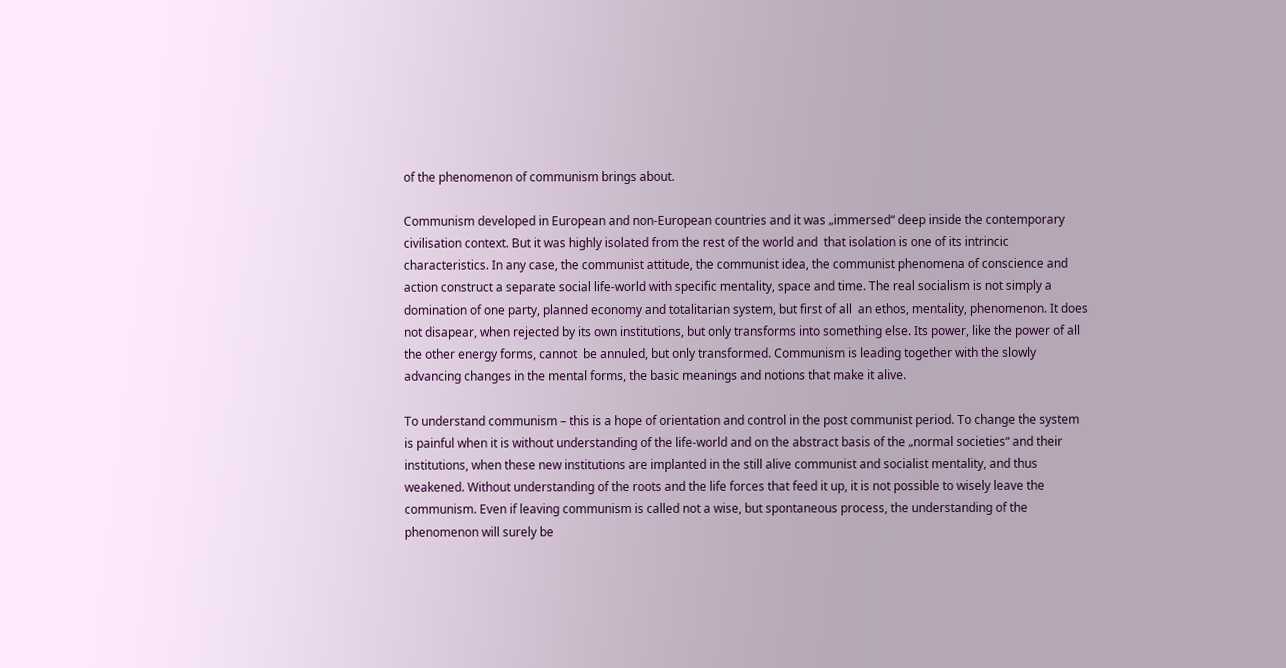of the phenomenon of communism brings about.

Communism developed in European and non-European countries and it was „immersed“ deep inside the contemporary civilisation context. But it was highly isolated from the rest of the world and  that isolation is one of its intrincic characteristics. In any case, the communist attitude, the communist idea, the communist phenomena of conscience and action construct a separate social life-world with specific mentality, space and time. The real socialism is not simply a domination of one party, planned economy and totalitarian system, but first of all  an ethos, mentality, phenomenon. It does not disapear, when rejected by its own institutions, but only transforms into something else. Its power, like the power of all the other energy forms, cannot  be annuled, but only transformed. Communism is leading together with the slowly advancing changes in the mental forms, the basic meanings and notions that make it alive.

To understand communism – this is a hope of orientation and control in the post communist period. To change the system is painful when it is without understanding of the life-world and on the abstract basis of the „normal societies“ and their institutions, when these new institutions are implanted in the still alive communist and socialist mentality, and thus weakened. Without understanding of the roots and the life forces that feed it up, it is not possible to wisely leave the communism. Even if leaving communism is called not a wise, but spontaneous process, the understanding of the phenomenon will surely be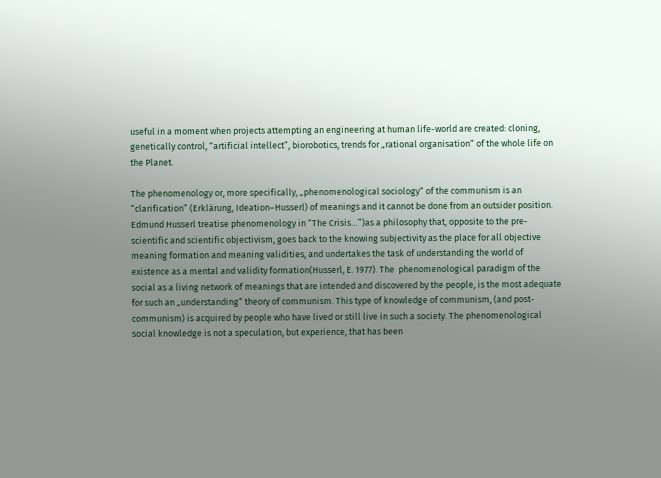useful in a moment when projects attempting an engineering at human life-world are created: cloning, genetically control, “artificial intellect”, biorobotics, trends for „rational organisation“ of the whole life on the Planet.

The phenomenology or, more specifically, „phenomenological sociology“ of the communism is an “clarification” (Erklärung, Ideation–Husserl) of meanings and it cannot be done from an outsider position. Edmund Husserl treatise phenomenology in “The Crisis…”)as a philosophy that, opposite to the pre-scientific and scientific objectivism, goes back to the knowing subjectivity as the place for all objective meaning formation and meaning validities, and undertakes the task of understanding the world of existence as a mental and validity formation(Husserl, E. 1977). The  phenomenological paradigm of the social as a living network of meanings that are intended and discovered by the people, is the most adequate for such an „understanding“ theory of communism. This type of knowledge of communism, (and post-communism) is acquired by people who have lived or still live in such a society. The phenomenological social knowledge is not a speculation, but experience, that has been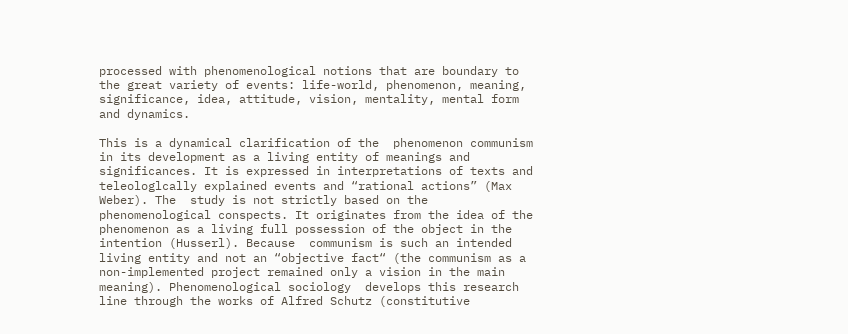processed with phenomenological notions that are boundary to the great variety of events: life-world, phenomenon, meaning, significance, idea, attitude, vision, mentality, mental form and dynamics.

This is a dynamical clarification of the  phenomenon communism in its development as a living entity of meanings and significances. It is expressed in interpretations of texts and teleologlcally explained events and “rational actions” (Max Weber). The  study is not strictly based on the phenomenological conspects. It originates from the idea of the phenomenon as a living full possession of the object in the intention (Husserl). Because  communism is such an intended living entity and not an “objective fact“ (the communism as a non-implemented project remained only a vision in the main meaning). Phenomenological sociology  develops this research line through the works of Alfred Schutz (constitutive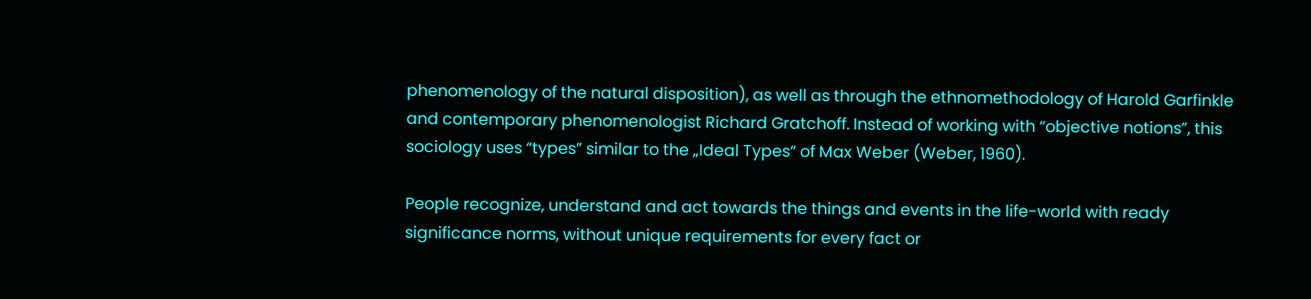phenomenology of the natural disposition), as well as through the ethnomethodology of Harold Garfinkle and contemporary phenomenologist Richard Gratchoff. Instead of working with “objective notions”, this sociology uses “types” similar to the „Ideal Types“ of Max Weber (Weber, 1960).

People recognize, understand and act towards the things and events in the life-world with ready significance norms, without unique requirements for every fact or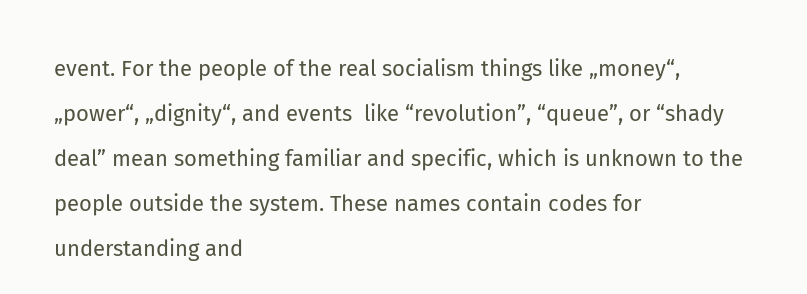event. For the people of the real socialism things like „money“, „power“, „dignity“, and events  like “revolution”, “queue”, or “shady deal” mean something familiar and specific, which is unknown to the people outside the system. These names contain codes for understanding and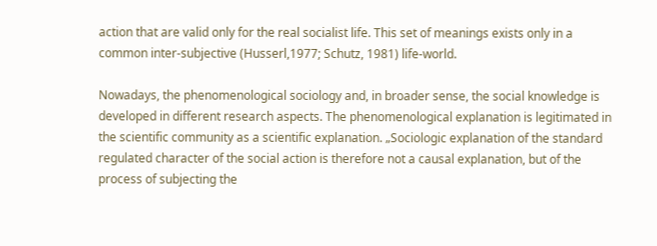action that are valid only for the real socialist life. This set of meanings exists only in a common inter-subjective (Husserl,1977; Schutz, 1981) life-world.

Nowadays, the phenomenological sociology and, in broader sense, the social knowledge is developed in different research aspects. The phenomenological explanation is legitimated in the scientific community as a scientific explanation. „Sociologic explanation of the standard regulated character of the social action is therefore not a causal explanation, but of the process of subjecting the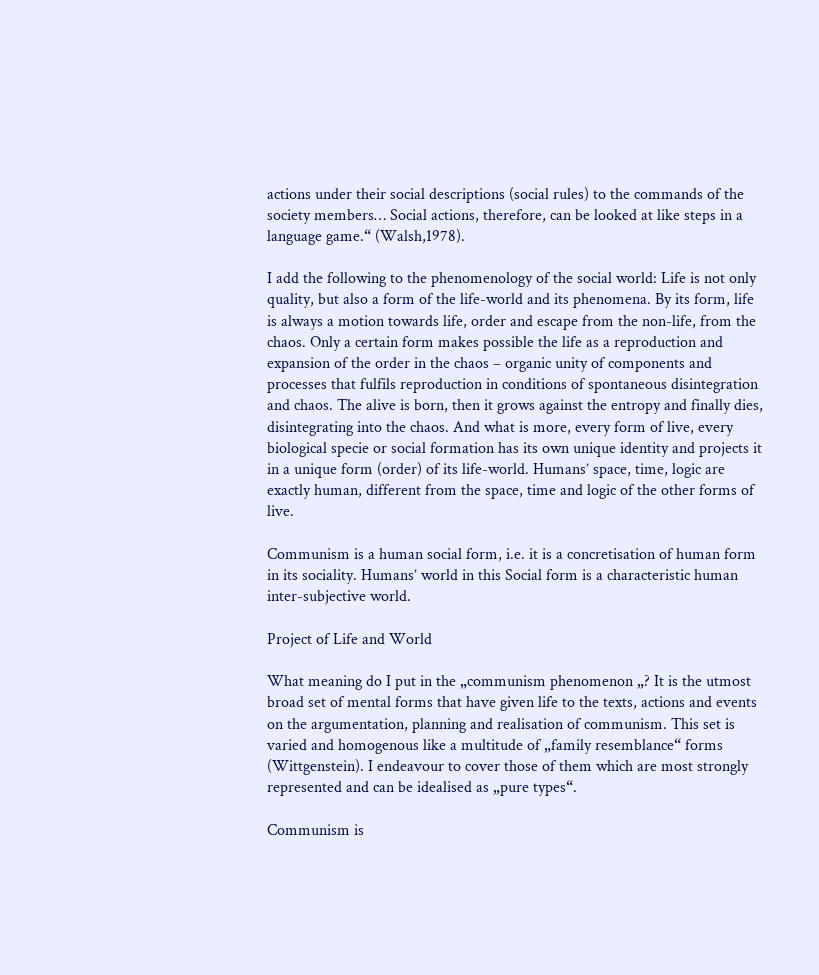actions under their social descriptions (social rules) to the commands of the society members… Social actions, therefore, can be looked at like steps in a language game.“ (Walsh,1978).

I add the following to the phenomenology of the social world: Life is not only quality, but also a form of the life-world and its phenomena. By its form, life is always a motion towards life, order and escape from the non-life, from the chaos. Only a certain form makes possible the life as a reproduction and expansion of the order in the chaos – organic unity of components and processes that fulfils reproduction in conditions of spontaneous disintegration and chaos. The alive is born, then it grows against the entropy and finally dies, disintegrating into the chaos. And what is more, every form of live, every biological specie or social formation has its own unique identity and projects it in a unique form (order) of its life-world. Humans’ space, time, logic are exactly human, different from the space, time and logic of the other forms of live.

Communism is a human social form, i.e. it is a concretisation of human form in its sociality. Humans’ world in this Social form is a characteristic human inter-subjective world.

Project of Life and World

What meaning do I put in the „communism phenomenon „? It is the utmost broad set of mental forms that have given life to the texts, actions and events on the argumentation, planning and realisation of communism. This set is varied and homogenous like a multitude of „family resemblance“ forms (Wittgenstein). I endeavour to cover those of them which are most strongly represented and can be idealised as „pure types“.

Communism is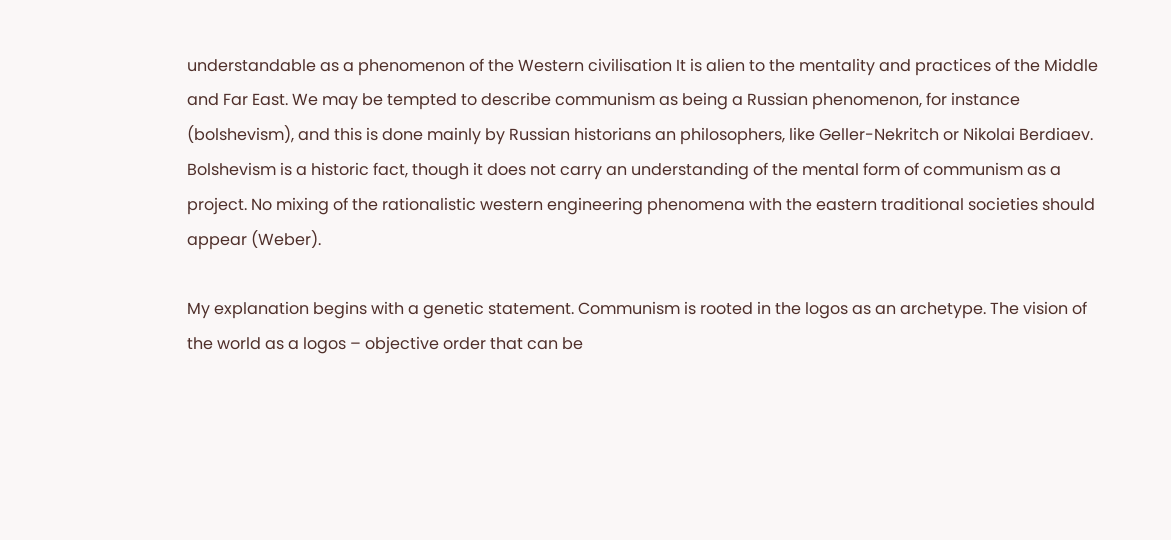understandable as a phenomenon of the Western civilisation It is alien to the mentality and practices of the Middle and Far East. We may be tempted to describe communism as being a Russian phenomenon, for instance (bolshevism), and this is done mainly by Russian historians an philosophers, like Geller-Nekritch or Nikolai Berdiaev. Bolshevism is a historic fact, though it does not carry an understanding of the mental form of communism as a project. No mixing of the rationalistic western engineering phenomena with the eastern traditional societies should appear (Weber).

My explanation begins with a genetic statement. Communism is rooted in the logos as an archetype. The vision of the world as a logos – objective order that can be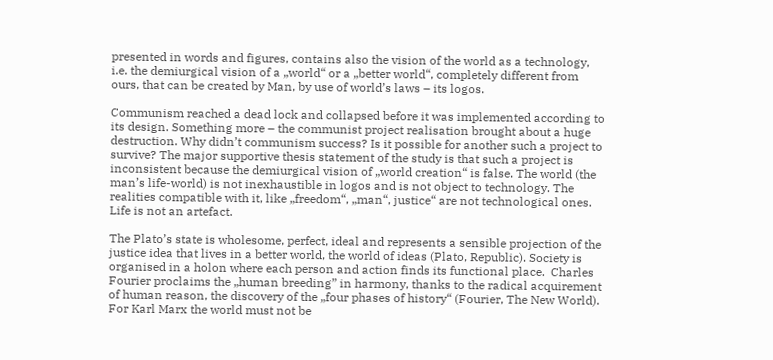presented in words and figures, contains also the vision of the world as a technology, i.e. the demiurgical vision of a „world“ or a „better world“, completely different from ours, that can be created by Man, by use of world’s laws – its logos.

Communism reached a dead lock and collapsed before it was implemented according to its design. Something more – the communist project realisation brought about a huge destruction. Why didn’t communism success? Is it possible for another such a project to survive? The major supportive thesis statement of the study is that such a project is inconsistent because the demiurgical vision of „world creation“ is false. The world (the man’s life-world) is not inexhaustible in logos and is not object to technology. The realities compatible with it, like „freedom“, „man“, justice“ are not technological ones. Life is not an artefact.

The Plato’s state is wholesome, perfect, ideal and represents a sensible projection of the justice idea that lives in a better world, the world of ideas (Plato, Republic). Society is organised in a holon where each person and action finds its functional place.  Charles Fourier proclaims the „human breeding” in harmony, thanks to the radical acquirement of human reason, the discovery of the „four phases of history“ (Fourier, The New World). For Karl Marx the world must not be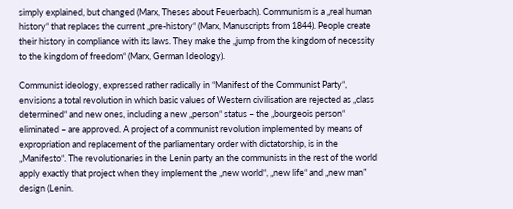simply explained, but changed (Marx, Theses about Feuerbach). Communism is a „real human history“ that replaces the current „pre-history“ (Marx, Manuscripts from 1844). People create their history in compliance with its laws. They make the „jump from the kingdom of necessity to the kingdom of freedom“ (Marx, German Ideology).

Communist ideology, expressed rather radically in “Manifest of the Communist Party“, envisions a total revolution in which basic values of Western civilisation are rejected as „class determined“ and new ones, including a new „person“ status – the „bourgeois person“ eliminated – are approved. A project of a communist revolution implemented by means of expropriation and replacement of the parliamentary order with dictatorship, is in the „Manifesto“. The revolutionaries in the Lenin party an the communists in the rest of the world apply exactly that project when they implement the „new world“, „new life“ and „new man” design (Lenin.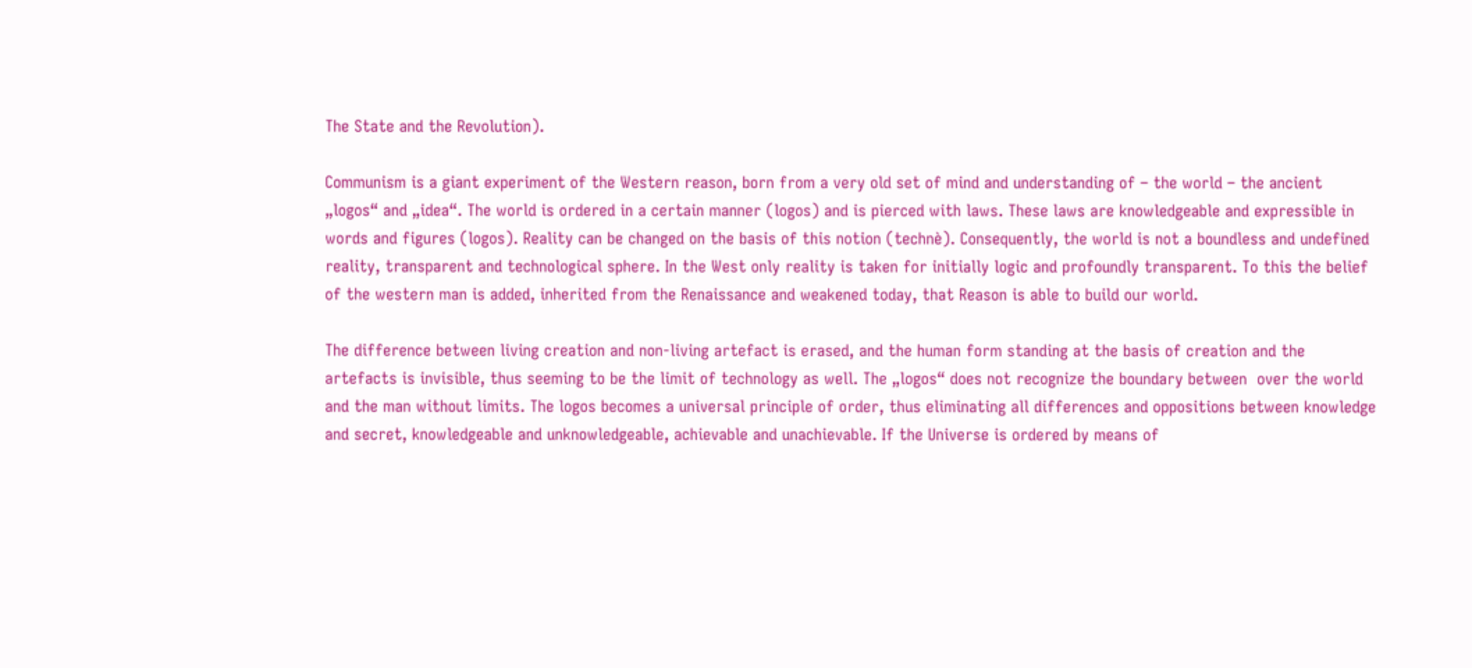The State and the Revolution).

Communism is a giant experiment of the Western reason, born from a very old set of mind and understanding of – the world – the ancient „logos“ and „idea“. The world is ordered in a certain manner (logos) and is pierced with laws. These laws are knowledgeable and expressible in words and figures (logos). Reality can be changed on the basis of this notion (technè). Consequently, the world is not a boundless and undefined reality, transparent and technological sphere. In the West only reality is taken for initially logic and profoundly transparent. To this the belief of the western man is added, inherited from the Renaissance and weakened today, that Reason is able to build our world.

The difference between living creation and non-living artefact is erased, and the human form standing at the basis of creation and the artefacts is invisible, thus seeming to be the limit of technology as well. The „logos“ does not recognize the boundary between  over the world and the man without limits. The logos becomes a universal principle of order, thus eliminating all differences and oppositions between knowledge and secret, knowledgeable and unknowledgeable, achievable and unachievable. If the Universe is ordered by means of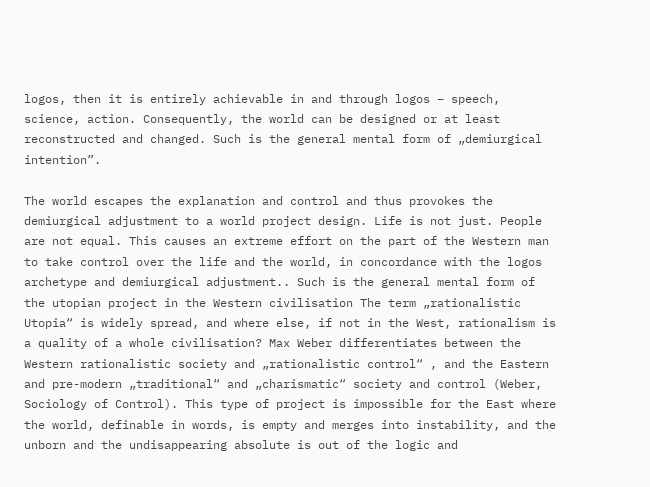logos, then it is entirely achievable in and through logos – speech, science, action. Consequently, the world can be designed or at least reconstructed and changed. Such is the general mental form of „demiurgical intention”.

The world escapes the explanation and control and thus provokes the demiurgical adjustment to a world project design. Life is not just. People are not equal. This causes an extreme effort on the part of the Western man to take control over the life and the world, in concordance with the logos archetype and demiurgical adjustment.. Such is the general mental form of the utopian project in the Western civilisation The term „rationalistic Utopia“ is widely spread, and where else, if not in the West, rationalism is a quality of a whole civilisation? Max Weber differentiates between the Western rationalistic society and „rationalistic control“ , and the Eastern and pre-modern „traditional“ and „charismatic“ society and control (Weber, Sociology of Control). This type of project is impossible for the East where the world, definable in words, is empty and merges into instability, and the unborn and the undisappearing absolute is out of the logic and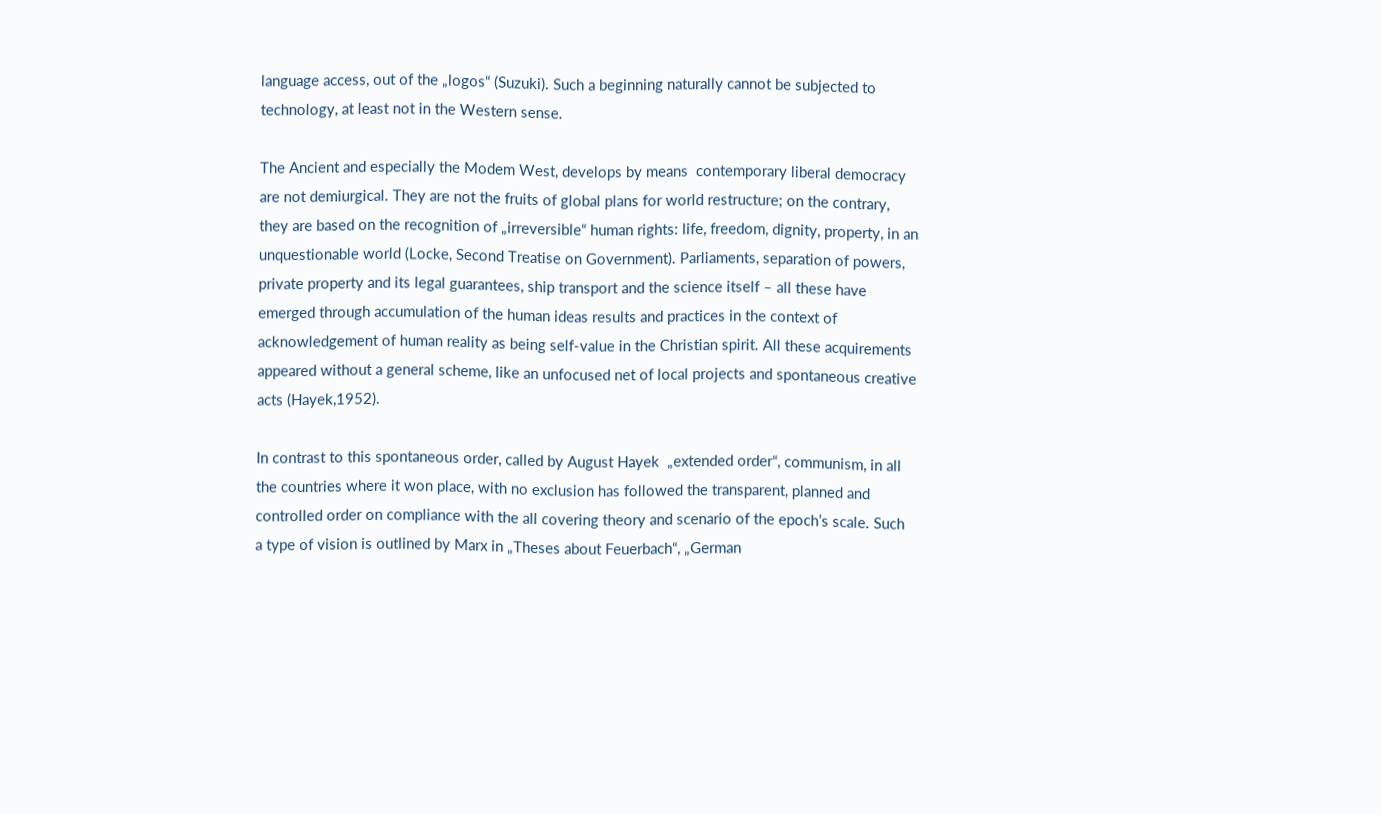language access, out of the „logos“ (Suzuki). Such a beginning naturally cannot be subjected to technology, at least not in the Western sense.

The Ancient and especially the Modem West, develops by means  contemporary liberal democracy are not demiurgical. They are not the fruits of global plans for world restructure; on the contrary, they are based on the recognition of „irreversible“ human rights: life, freedom, dignity, property, in an unquestionable world (Locke, Second Treatise on Government). Parliaments, separation of powers, private property and its legal guarantees, ship transport and the science itself – all these have emerged through accumulation of the human ideas results and practices in the context of acknowledgement of human reality as being self-value in the Christian spirit. All these acquirements appeared without a general scheme, like an unfocused net of local projects and spontaneous creative acts (Hayek,1952).

In contrast to this spontaneous order, called by August Hayek  „extended order“, communism, in all the countries where it won place, with no exclusion has followed the transparent, planned and  controlled order on compliance with the all covering theory and scenario of the epoch’s scale. Such a type of vision is outlined by Marx in „Theses about Feuerbach“, „German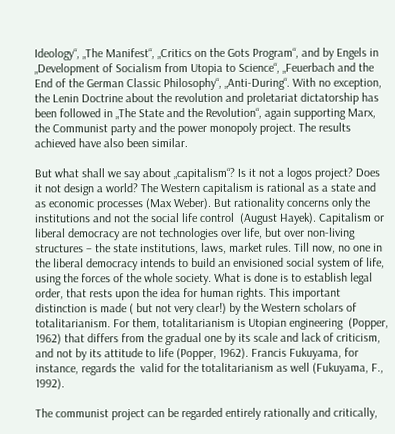Ideology“, „The Manifest“, „Critics on the Gots Program“, and by Engels in „Development of Socialism from Utopia to Science“, „Feuerbach and the End of the German Classic Philosophy“, „Anti-During“. With no exception, the Lenin Doctrine about the revolution and proletariat dictatorship has been followed in „The State and the Revolution“, again supporting Marx, the Communist party and the power monopoly project. The results achieved have also been similar.

But what shall we say about „capitalism“? Is it not a logos project? Does it not design a world? The Western capitalism is rational as a state and as economic processes (Max Weber). But rationality concerns only the institutions and not the social life control  (August Hayek). Capitalism or liberal democracy are not technologies over life, but over non-living structures – the state institutions, laws, market rules. Till now, no one in the liberal democracy intends to build an envisioned social system of life, using the forces of the whole society. What is done is to establish legal order, that rests upon the idea for human rights. This important distinction is made ( but not very clear!) by the Western scholars of totalitarianism. For them, totalitarianism is Utopian engineering  (Popper, 1962) that differs from the gradual one by its scale and lack of criticism, and not by its attitude to life (Popper, 1962). Francis Fukuyama, for instance, regards the  valid for the totalitarianism as well (Fukuyama, F., 1992).

The communist project can be regarded entirely rationally and critically,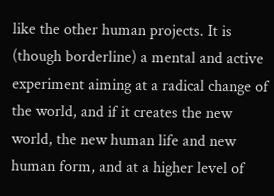like the other human projects. It is (though borderline) a mental and active experiment aiming at a radical change of the world, and if it creates the new world, the new human life and new human form, and at a higher level of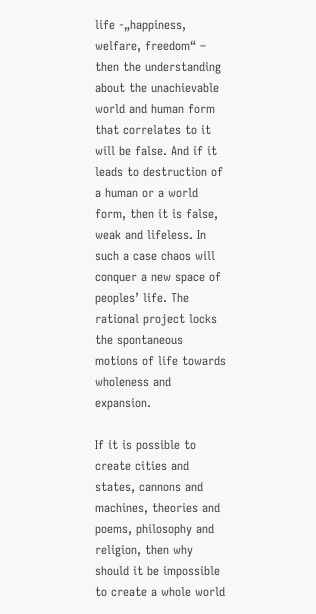life -„happiness, welfare, freedom“ – then the understanding about the unachievable world and human form that correlates to it will be false. And if it leads to destruction of a human or a world form, then it is false, weak and lifeless. In such a case chaos will conquer a new space of peoples’ life. The rational project locks the spontaneous motions of life towards wholeness and expansion.

If it is possible to create cities and states, cannons and machines, theories and poems, philosophy and religion, then why should it be impossible to create a whole world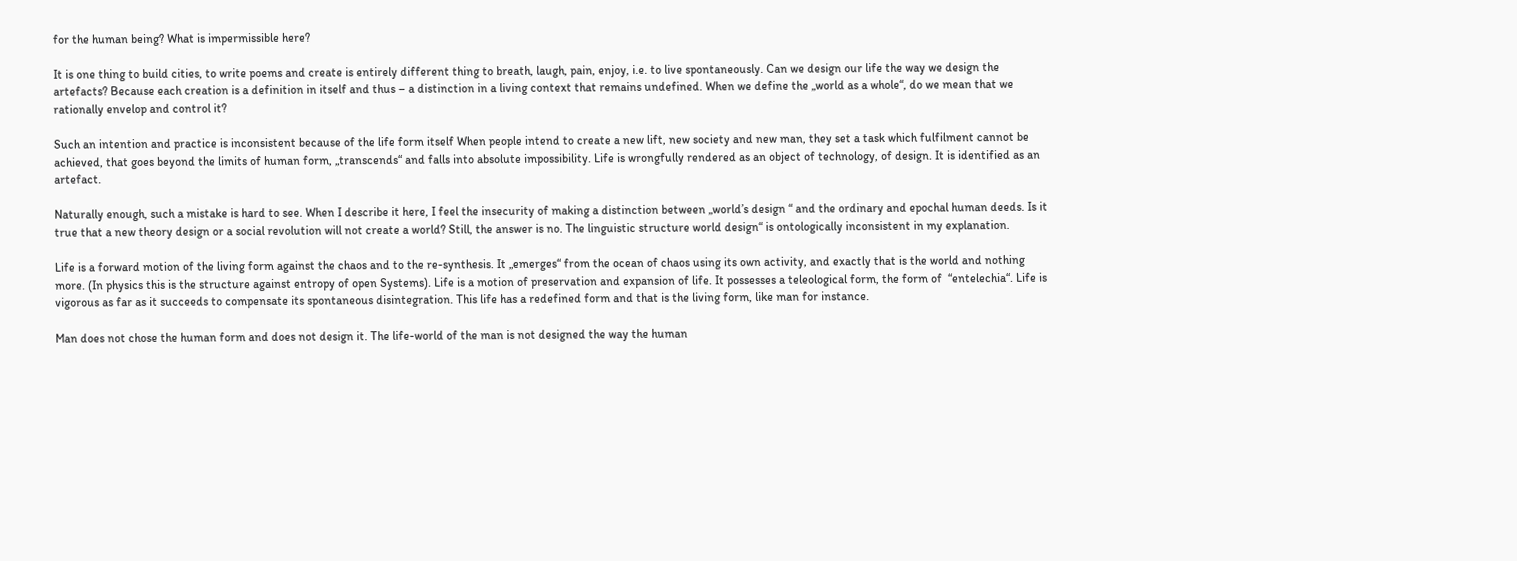for the human being? What is impermissible here?

It is one thing to build cities, to write poems and create is entirely different thing to breath, laugh, pain, enjoy, i.e. to live spontaneously. Can we design our life the way we design the artefacts? Because each creation is a definition in itself and thus – a distinction in a living context that remains undefined. When we define the „world as a whole“, do we mean that we rationally envelop and control it?

Such an intention and practice is inconsistent because of the life form itself When people intend to create a new lift, new society and new man, they set a task which fulfilment cannot be achieved, that goes beyond the limits of human form, „transcends“ and falls into absolute impossibility. Life is wrongfully rendered as an object of technology, of design. It is identified as an artefact.

Naturally enough, such a mistake is hard to see. When I describe it here, I feel the insecurity of making a distinction between „world’s design “ and the ordinary and epochal human deeds. Is it true that a new theory design or a social revolution will not create a world? Still, the answer is no. The linguistic structure world design“ is ontologically inconsistent in my explanation.

Life is a forward motion of the living form against the chaos and to the re-synthesis. It „emerges“ from the ocean of chaos using its own activity, and exactly that is the world and nothing more. (In physics this is the structure against entropy of open Systems). Life is a motion of preservation and expansion of life. It possesses a teleological form, the form of  “entelechia“. Life is vigorous as far as it succeeds to compensate its spontaneous disintegration. This life has a redefined form and that is the living form, like man for instance.

Man does not chose the human form and does not design it. The life-world of the man is not designed the way the human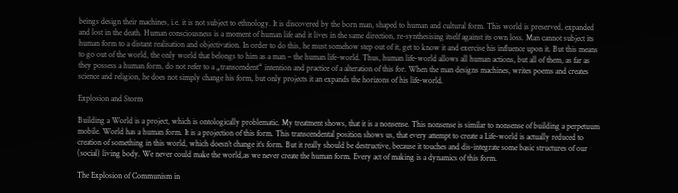beings design their machines, i.e. it is not subject to ethnology. It is discovered by the born man, shaped to human and cultural form. This world is preserved, expanded and lost in the death. Human consciousness is a moment of human life and it lives in the same direction, re-synthesising itself against its own loss. Man cannot subject its human form to a distant realisation and objectivation. In order to do this, he must somehow step out of it, get to know it and exercise his influence upon it. But this means to go out of the world, the only world that belongs to him as a man – the human life-world. Thus, human life-world allows all human actions, but all of them, as far as they possess a human form, do not refer to a „transcendent“ intention and practice of a alteration of this for. When the man designs machines, writes poems and creates science and religion, he does not simply change his form, but only projects it an expands the horizons of his life-world.

Explosion and Storm

Building a World is a project, which is ontologically problematic. My treatment shows, that it is a nonsense. This nonsense is similar to nonsense of building a perpetuum mobile. World has a human form. It is a projection of this form. This transcendental position shows us, that every attempt to create a Life-world is actually reduced to creation of something in this world, which doesn’t change it’s form. But it really should be destructive, because it touches and dis-integrate some basic structures of our (social) living body. We never could make the world,as we never create the human form. Every act of making is a dynamics of this form.

The Explosion of Communism in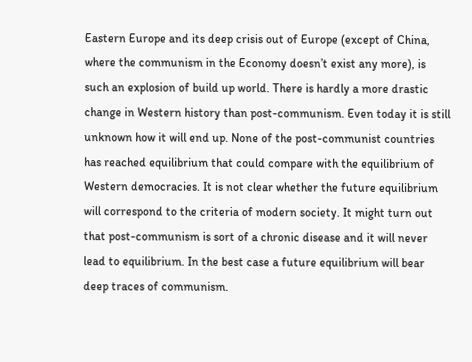Eastern Europe and its deep crisis out of Europe (except of China, where the communism in the Economy doesn’t exist any more), is such an explosion of build up world. There is hardly a more drastic change in Western history than post-communism. Even today it is still unknown how it will end up. None of the post-communist countries has reached equilibrium that could compare with the equilibrium of Western democracies. It is not clear whether the future equilibrium will correspond to the criteria of modern society. It might turn out that post-communism is sort of a chronic disease and it will never lead to equilibrium. In the best case a future equilibrium will bear deep traces of communism.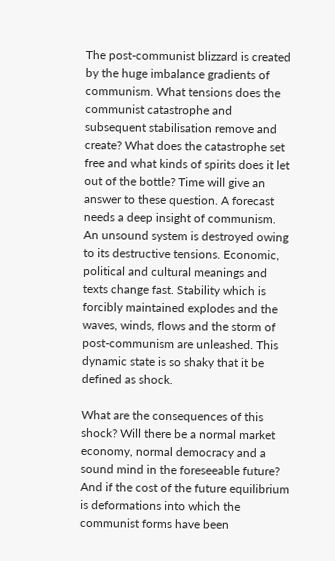The post-communist blizzard is created by the huge imbalance gradients of communism. What tensions does the communist catastrophe and subsequent stabilisation remove and create? What does the catastrophe set free and what kinds of spirits does it let out of the bottle? Time will give an answer to these question. A forecast needs a deep insight of communism. An unsound system is destroyed owing to its destructive tensions. Economic, political and cultural meanings and texts change fast. Stability which is forcibly maintained explodes and the waves, winds, flows and the storm of post-communism are unleashed. This dynamic state is so shaky that it be defined as shock.

What are the consequences of this shock? Will there be a normal market economy, normal democracy and a sound mind in the foreseeable future? And if the cost of the future equilibrium is deformations into which the communist forms have been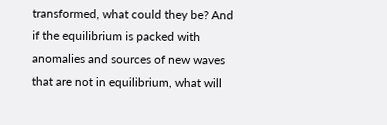transformed, what could they be? And if the equilibrium is packed with anomalies and sources of new waves that are not in equilibrium, what will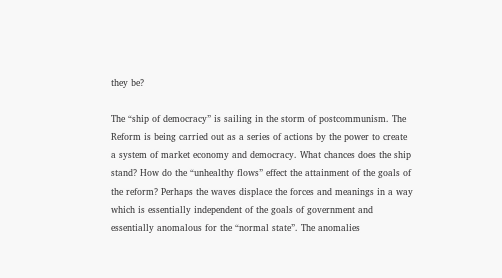they be?

The “ship of democracy” is sailing in the storm of postcommunism. The Reform is being carried out as a series of actions by the power to create a system of market economy and democracy. What chances does the ship stand? How do the “unhealthy flows” effect the attainment of the goals of the reform? Perhaps the waves displace the forces and meanings in a way which is essentially independent of the goals of government and essentially anomalous for the “normal state”. The anomalies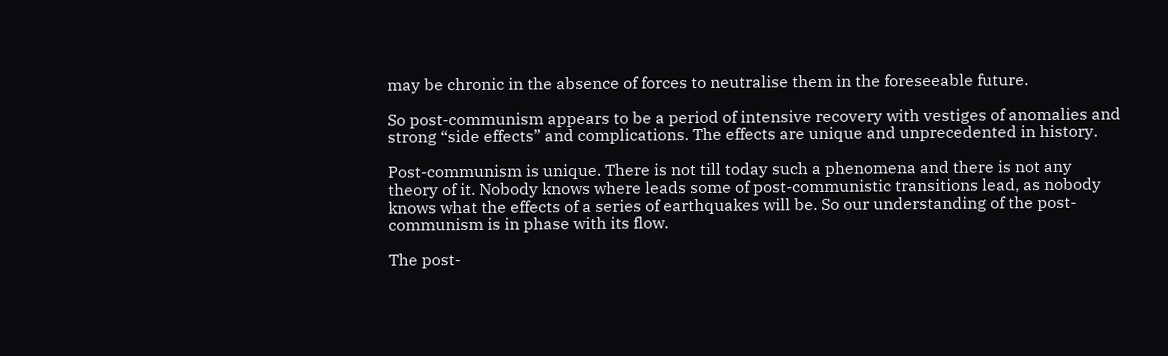may be chronic in the absence of forces to neutralise them in the foreseeable future.

So post-communism appears to be a period of intensive recovery with vestiges of anomalies and strong “side effects” and complications. The effects are unique and unprecedented in history.

Post-communism is unique. There is not till today such a phenomena and there is not any theory of it. Nobody knows where leads some of post-communistic transitions lead, as nobody knows what the effects of a series of earthquakes will be. So our understanding of the post-communism is in phase with its flow.

The post-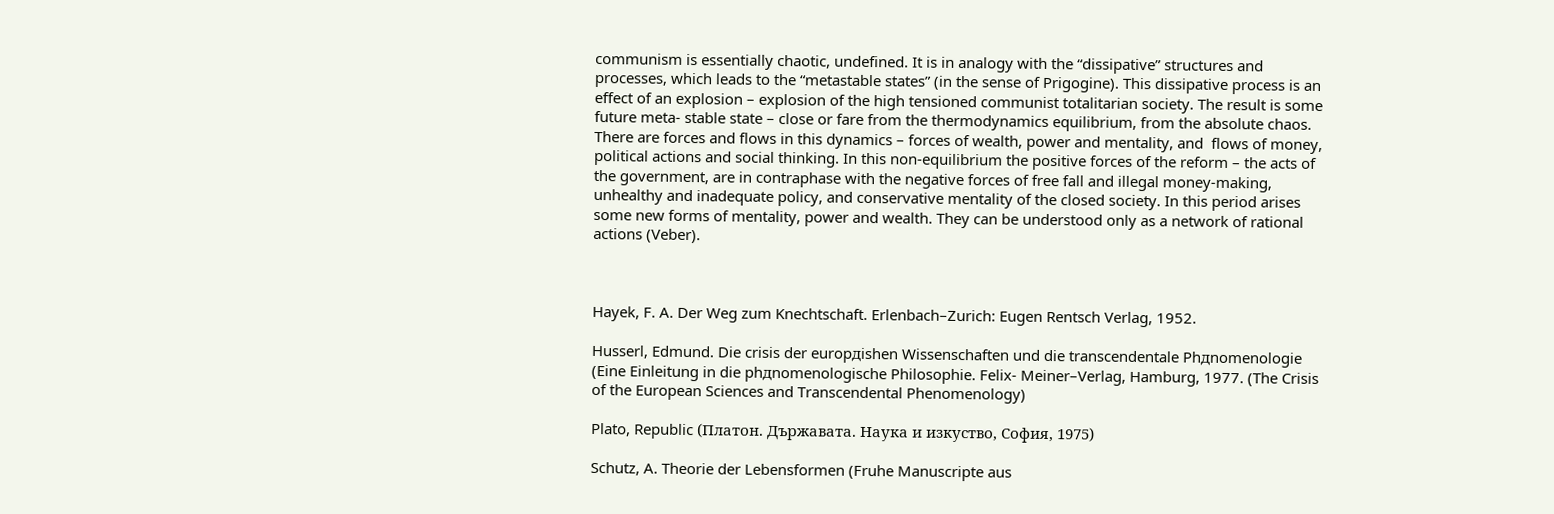communism is essentially chaotic, undefined. It is in analogy with the “dissipative” structures and processes, which leads to the “metastable states” (in the sense of Prigogine). This dissipative process is an effect of an explosion – explosion of the high tensioned communist totalitarian society. The result is some future meta- stable state – close or fare from the thermodynamics equilibrium, from the absolute chaos. There are forces and flows in this dynamics – forces of wealth, power and mentality, and  flows of money, political actions and social thinking. In this non-equilibrium the positive forces of the reform – the acts of the government, are in contraphase with the negative forces of free fall and illegal money-making, unhealthy and inadequate policy, and conservative mentality of the closed society. In this period arises some new forms of mentality, power and wealth. They can be understood only as a network of rational actions (Veber).



Hayek, F. A. Der Weg zum Knechtschaft. Erlenbach–Zurich: Eugen Rentsch Verlag, 1952.

Husserl, Edmund. Die crisis der europдishen Wissenschaften und die transcendentale Phдnomenologie (Eine Einleitung in die phдnomenologische Philosophie. Felix- Meiner–Verlag, Hamburg, 1977. (The Crisis of the European Sciences and Transcendental Phenomenology)

Plato, Republic (Платон. Държавата. Наука и изкуство, София, 1975)

Schutz, A. Theorie der Lebensformen (Fruhe Manuscripte aus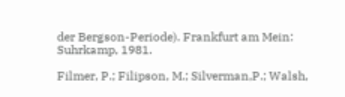der Bergson-Periode). Frankfurt am Mein: Suhrkamp, 1981.

Filmer, P.; Filipson, M.; Silverman,P.; Walsh,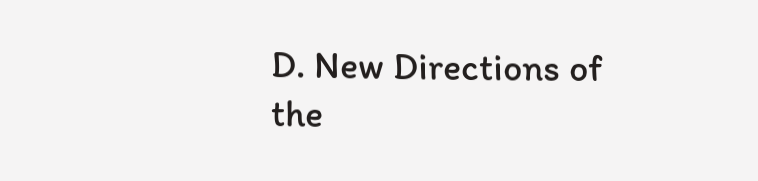D. New Directions of the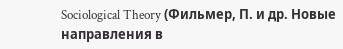Sociological Theory (Фильмер, П. и др. Новые направления в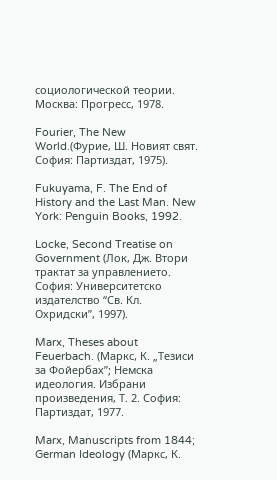социологической теории. Москва: Прогресс, 1978.

Fourier, The New World.(Фурие, Ш. Новият свят. София: Партиздат, 1975).

Fukuyama, F. The End of History and the Last Man. New York: Penguin Books, 1992.

Locke, Second Treatise on Government (Лок, Дж. Втори трактат за управлението. София: Университетско издателство “Св. Кл. Охридски”, 1997).

Marx, Theses about Feuerbach. (Маркс, К. „Тезиси за Фойербах”; Немска идеология. Избрани произведения, Т. 2. София: Партиздат, 1977.

Marx, Manuscripts from 1844; German Ideology (Маркс, К.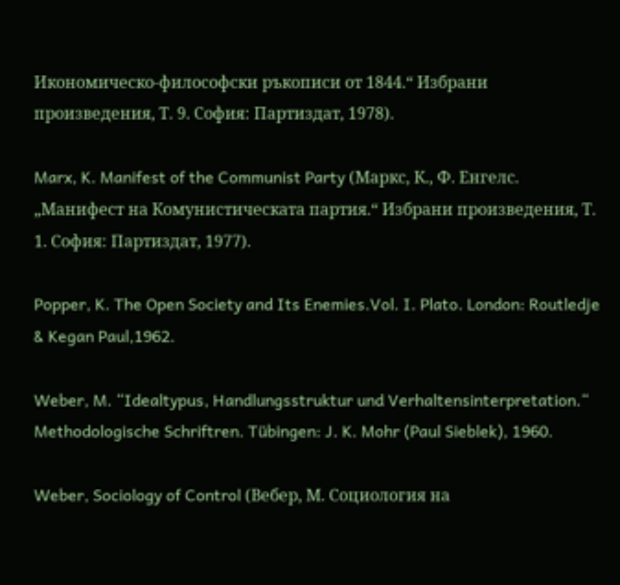Икономическо-философски ръкописи от 1844.“ Избрани произведения, Т. 9. София: Партиздат, 1978).

Marx, K. Manifest of the Communist Party (Маркс, К., Ф. Енгелс. „Манифест на Комунистическата партия.“ Избрани произведения, Т. 1. София: Партиздат, 1977).

Popper, K. The Open Society and Its Enemies.Vol. I. Plato. London: Routledje & Kegan Paul,1962.

Weber, M. “Idealtypus, Handlungsstruktur und Verhaltensinterpretation.“ Methodologische Schriftren. Tübingen: J. K. Mohr (Paul Sieblek), 1960.

Weber, Sociology of Control (Вебер, М. Социология на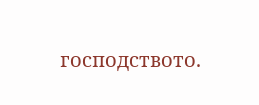господството.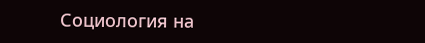Социология на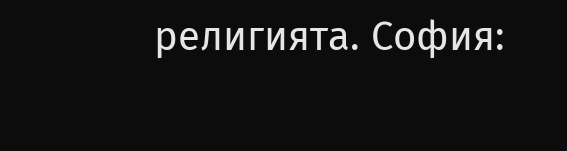религията. София: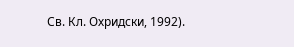Св. Кл. Охридски, 1992).